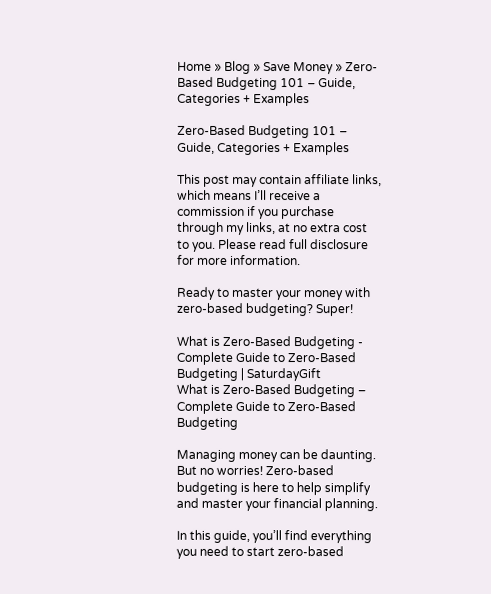Home » Blog » Save Money » Zero-Based Budgeting 101 – Guide, Categories + Examples

Zero-Based Budgeting 101 – Guide, Categories + Examples

This post may contain affiliate links, which means I’ll receive a commission if you purchase through my links, at no extra cost to you. Please read full disclosure for more information.

Ready to master your money with zero-based budgeting? Super!

What is Zero-Based Budgeting - Complete Guide to Zero-Based Budgeting | SaturdayGift
What is Zero-Based Budgeting – Complete Guide to Zero-Based Budgeting

Managing money can be daunting. But no worries! Zero-based budgeting is here to help simplify and master your financial planning.

In this guide, you’ll find everything you need to start zero-based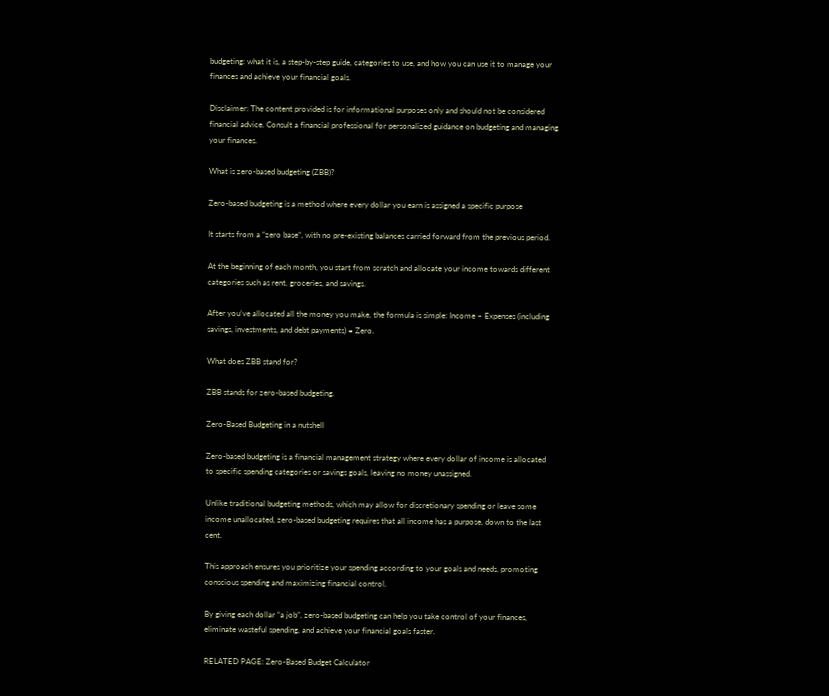budgeting: what it is, a step-by-step guide, categories to use, and how you can use it to manage your finances and achieve your financial goals.

Disclaimer: The content provided is for informational purposes only and should not be considered financial advice. Consult a financial professional for personalized guidance on budgeting and managing your finances.

What is zero-based budgeting (ZBB)?

Zero-based budgeting is a method where every dollar you earn is assigned a specific purpose

It starts from a “zero base”, with no pre-existing balances carried forward from the previous period.

At the beginning of each month, you start from scratch and allocate your income towards different categories such as rent, groceries, and savings.

After you’ve allocated all the money you make, the formula is simple: Income – Expenses (including savings, investments, and debt payments) = Zero.

What does ZBB stand for?

ZBB stands for zero-based budgeting.

Zero-Based Budgeting in a nutshell

Zero-based budgeting is a financial management strategy where every dollar of income is allocated to specific spending categories or savings goals, leaving no money unassigned.

Unlike traditional budgeting methods, which may allow for discretionary spending or leave some income unallocated, zero-based budgeting requires that all income has a purpose, down to the last cent.

This approach ensures you prioritize your spending according to your goals and needs, promoting conscious spending and maximizing financial control.

By giving each dollar “a job”, zero-based budgeting can help you take control of your finances, eliminate wasteful spending, and achieve your financial goals faster.

RELATED PAGE: Zero-Based Budget Calculator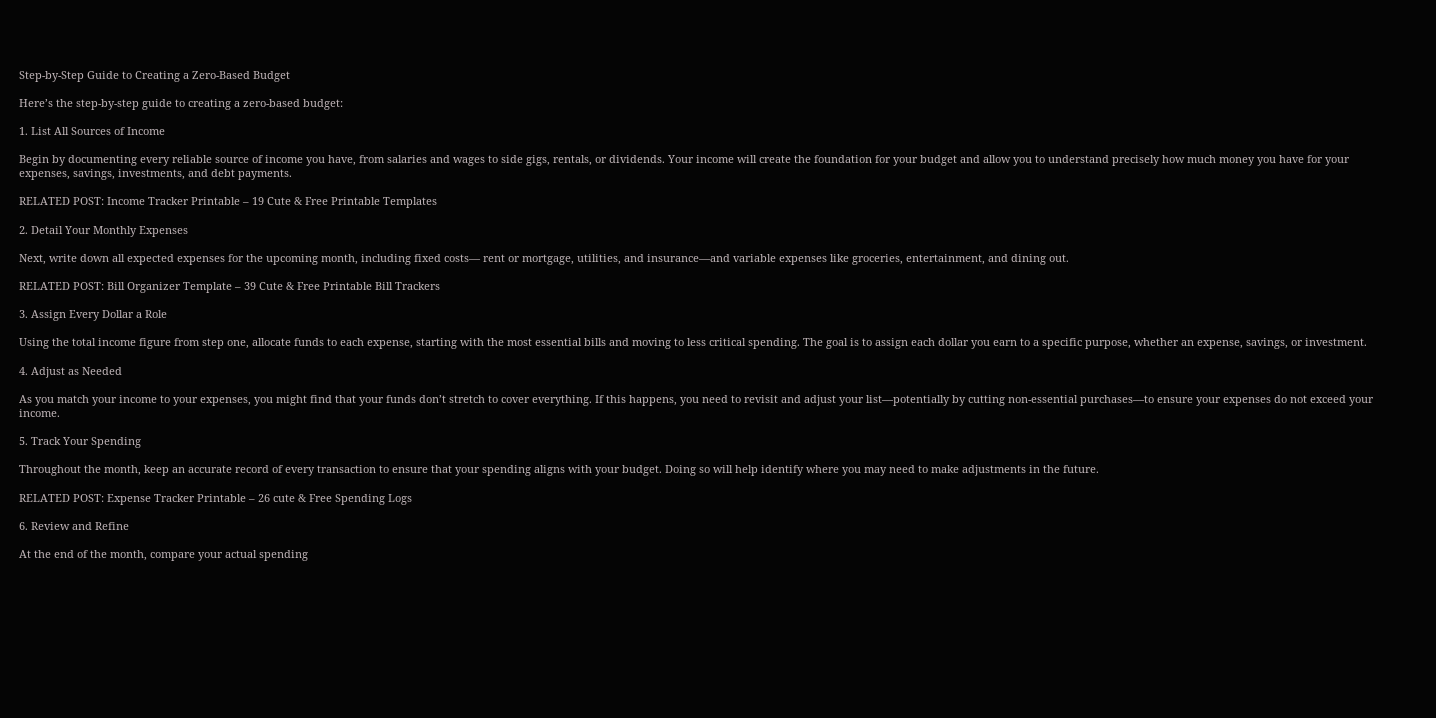Step-by-Step Guide to Creating a Zero-Based Budget

Here’s the step-by-step guide to creating a zero-based budget:

1. List All Sources of Income

Begin by documenting every reliable source of income you have, from salaries and wages to side gigs, rentals, or dividends. Your income will create the foundation for your budget and allow you to understand precisely how much money you have for your expenses, savings, investments, and debt payments.

RELATED POST: Income Tracker Printable – 19 Cute & Free Printable Templates

2. Detail Your Monthly Expenses

Next, write down all expected expenses for the upcoming month, including fixed costs— rent or mortgage, utilities, and insurance—and variable expenses like groceries, entertainment, and dining out.

RELATED POST: Bill Organizer Template – 39 Cute & Free Printable Bill Trackers

3. Assign Every Dollar a Role

Using the total income figure from step one, allocate funds to each expense, starting with the most essential bills and moving to less critical spending. The goal is to assign each dollar you earn to a specific purpose, whether an expense, savings, or investment.

4. Adjust as Needed

As you match your income to your expenses, you might find that your funds don’t stretch to cover everything. If this happens, you need to revisit and adjust your list—potentially by cutting non-essential purchases—to ensure your expenses do not exceed your income.

5. Track Your Spending

Throughout the month, keep an accurate record of every transaction to ensure that your spending aligns with your budget. Doing so will help identify where you may need to make adjustments in the future.

RELATED POST: Expense Tracker Printable – 26 cute & Free Spending Logs

6. Review and Refine

At the end of the month, compare your actual spending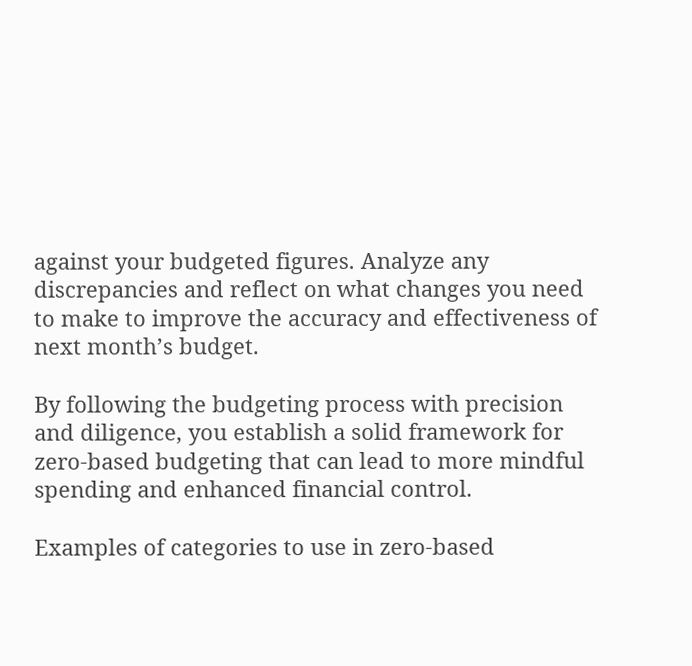against your budgeted figures. Analyze any discrepancies and reflect on what changes you need to make to improve the accuracy and effectiveness of next month’s budget.

By following the budgeting process with precision and diligence, you establish a solid framework for zero-based budgeting that can lead to more mindful spending and enhanced financial control.

Examples of categories to use in zero-based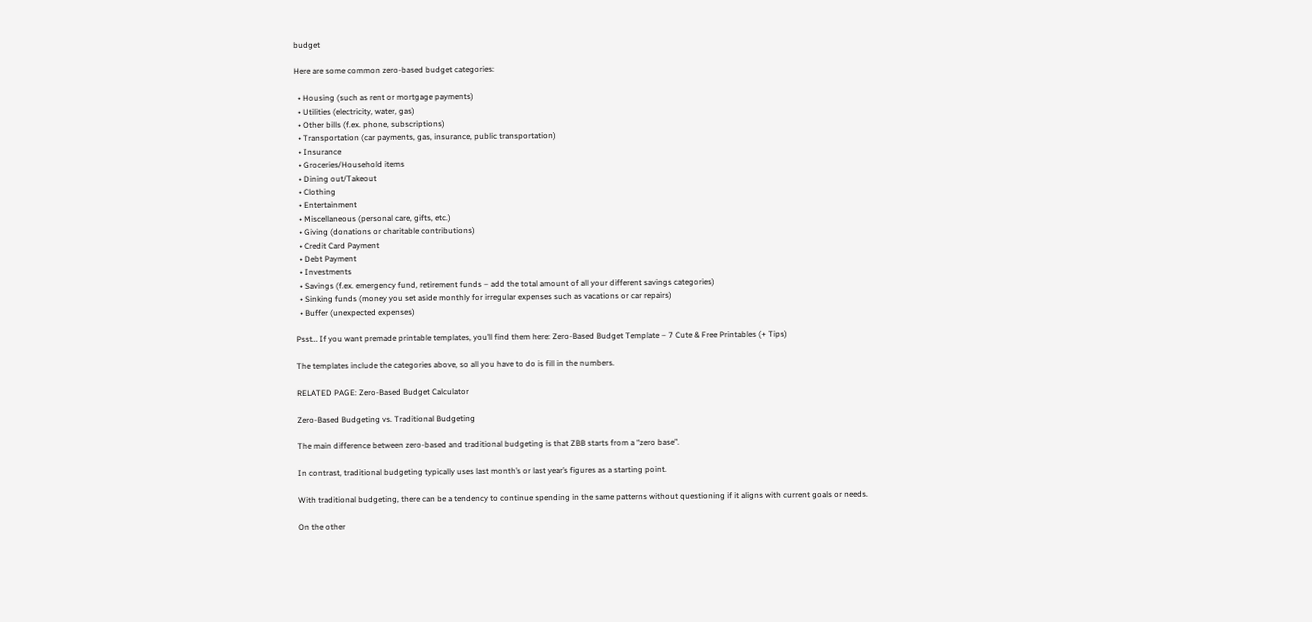budget

Here are some common zero-based budget categories:

  • Housing (such as rent or mortgage payments)
  • Utilities (electricity, water, gas)
  • Other bills (f.ex. phone, subscriptions)
  • Transportation (car payments, gas, insurance, public transportation)
  • Insurance
  • Groceries/Household items
  • Dining out/Takeout
  • Clothing
  • Entertainment
  • Miscellaneous (personal care, gifts, etc.)
  • Giving (donations or charitable contributions)
  • Credit Card Payment
  • Debt Payment
  • Investments
  • Savings (f.ex. emergency fund, retirement funds – add the total amount of all your different savings categories)
  • Sinking funds (money you set aside monthly for irregular expenses such as vacations or car repairs)
  • Buffer (unexpected expenses)

Psst… If you want premade printable templates, you’ll find them here: Zero-Based Budget Template – 7 Cute & Free Printables (+ Tips)

The templates include the categories above, so all you have to do is fill in the numbers.

RELATED PAGE: Zero-Based Budget Calculator

Zero-Based Budgeting vs. Traditional Budgeting

The main difference between zero-based and traditional budgeting is that ZBB starts from a “zero base”.

In contrast, traditional budgeting typically uses last month’s or last year’s figures as a starting point.

With traditional budgeting, there can be a tendency to continue spending in the same patterns without questioning if it aligns with current goals or needs.

On the other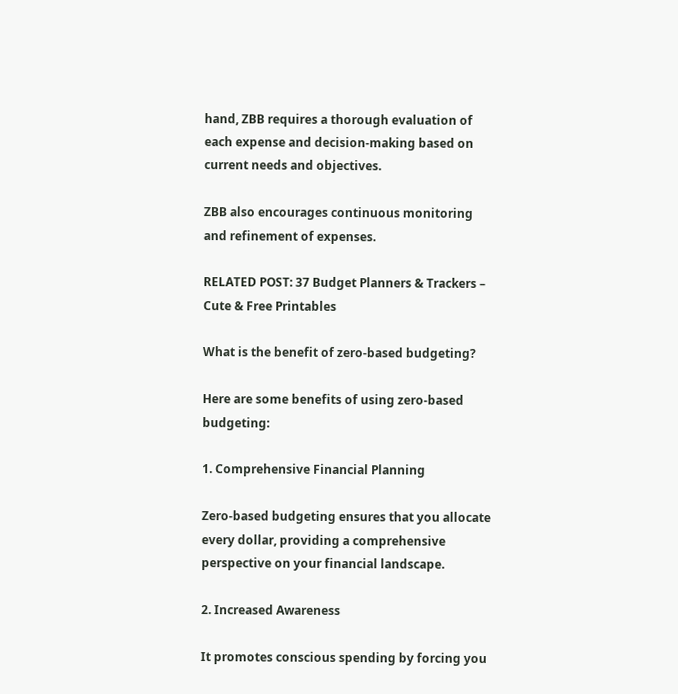hand, ZBB requires a thorough evaluation of each expense and decision-making based on current needs and objectives.

ZBB also encourages continuous monitoring and refinement of expenses.

RELATED POST: 37 Budget Planners & Trackers – Cute & Free Printables

What is the benefit of zero-based budgeting?

Here are some benefits of using zero-based budgeting:

1. Comprehensive Financial Planning

Zero-based budgeting ensures that you allocate every dollar, providing a comprehensive perspective on your financial landscape.

2. Increased Awareness

It promotes conscious spending by forcing you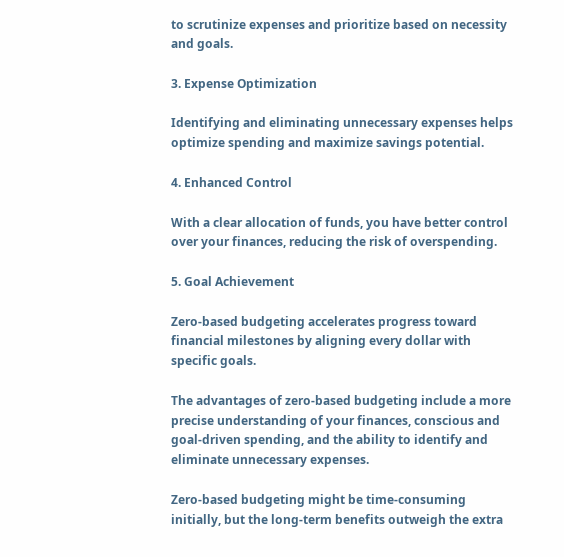to scrutinize expenses and prioritize based on necessity and goals.

3. Expense Optimization

Identifying and eliminating unnecessary expenses helps optimize spending and maximize savings potential.

4. Enhanced Control

With a clear allocation of funds, you have better control over your finances, reducing the risk of overspending.

5. Goal Achievement

Zero-based budgeting accelerates progress toward financial milestones by aligning every dollar with specific goals.

The advantages of zero-based budgeting include a more precise understanding of your finances, conscious and goal-driven spending, and the ability to identify and eliminate unnecessary expenses.

Zero-based budgeting might be time-consuming initially, but the long-term benefits outweigh the extra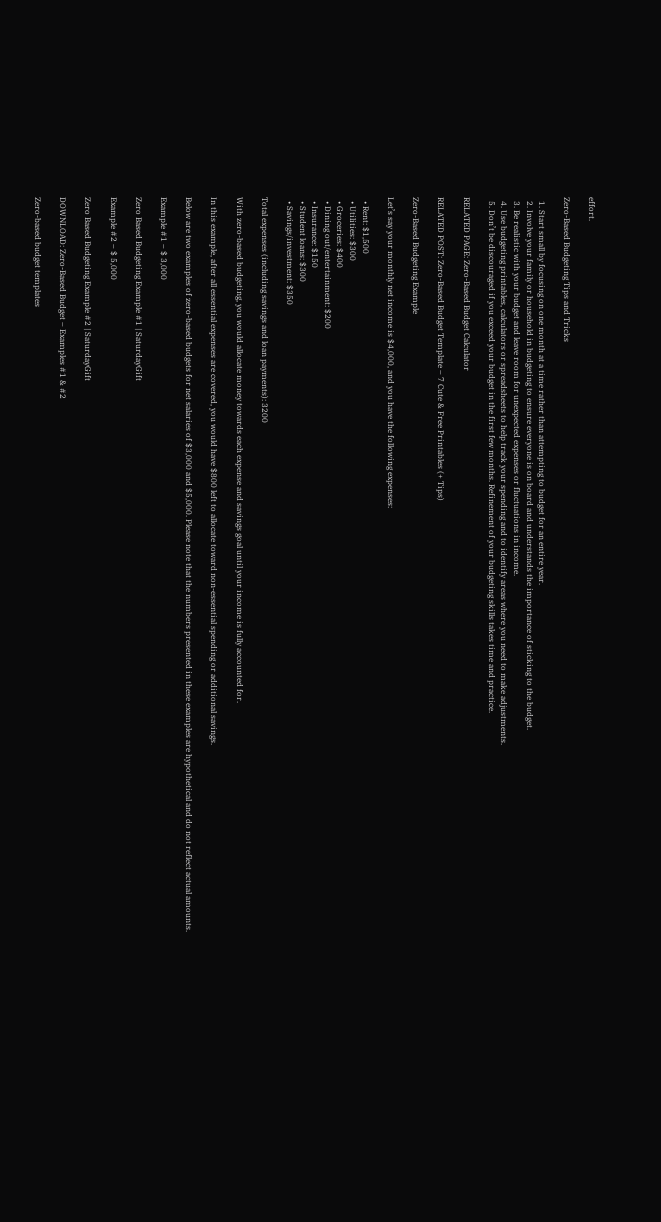effort.

Zero-Based Budgeting Tips and Tricks

  1. Start small by focusing on one month at a time rather than attempting to budget for an entire year.
  2. Involve your family or household in budgeting to ensure everyone is on board and understands the importance of sticking to the budget.
  3. Be realistic with your budget and leave room for unexpected expenses or fluctuations in income.
  4. Use budgeting printables, calculators or spreadsheets to help track your spending and to identify areas where you need to make adjustments.
  5. Don’t be discouraged if you exceed your budget in the first few months. Refinement of your budgeting skills takes time and practice.

RELATED PAGE: Zero-Based Budget Calculator

RELATED POST: Zero-Based Budget Template – 7 Cute & Free Printables (+ Tips)

Zero-Based Budgeting Example

Let’s say your monthly net income is $4,000, and you have the following expenses:

  • Rent: $1,500
  • Utilities: $300
  • Groceries: $400
  • Dining out/entertainment: $200
  • Insurance: $150
  • Student loans: $300
  • Savings/investment: $350

Total expenses (including savings and loan payments): 3200

With zero-based budgeting, you would allocate money towards each expense and savings goal until your income is fully accounted for.

In this example, after all essential expenses are covered, you would have $800 left to allocate toward non-essential spending or additional savings.

Below are two examples of zero-based budgets for net salaries of $3,000 and $5,000. Please note that the numbers presented in these examples are hypothetical and do not reflect actual amounts.

Example #1 – $ 3,000

Zero Based Budgeting Example #1 | SaturdayGift

Example #2 – $ 5,000

Zero Based Budgeting Example #2 | SaturdayGift

DOWNLOAD: Zero-Based Budget – Examples #1 & #2

Zero-based budget templates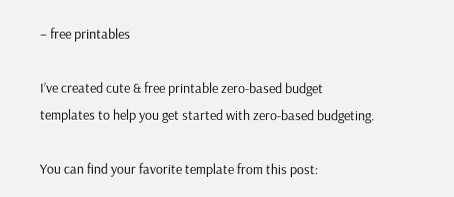– free printables

I’ve created cute & free printable zero-based budget templates to help you get started with zero-based budgeting.

You can find your favorite template from this post: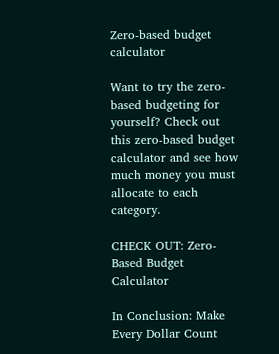Zero-based budget calculator

Want to try the zero-based budgeting for yourself? Check out this zero-based budget calculator and see how much money you must allocate to each category.

CHECK OUT: Zero-Based Budget Calculator

In Conclusion: Make Every Dollar Count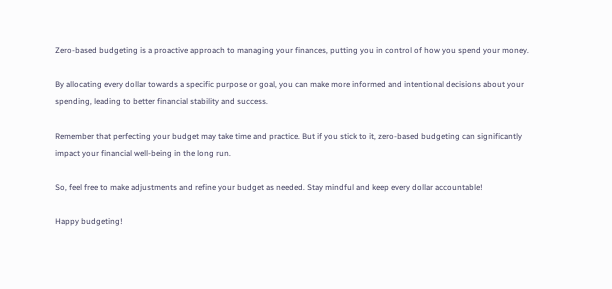Zero-based budgeting is a proactive approach to managing your finances, putting you in control of how you spend your money.

By allocating every dollar towards a specific purpose or goal, you can make more informed and intentional decisions about your spending, leading to better financial stability and success.

Remember that perfecting your budget may take time and practice. But if you stick to it, zero-based budgeting can significantly impact your financial well-being in the long run.

So, feel free to make adjustments and refine your budget as needed. Stay mindful and keep every dollar accountable!

Happy budgeting!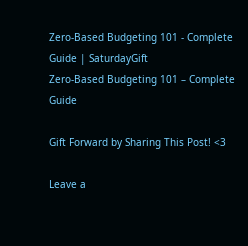Zero-Based Budgeting 101 - Complete Guide | SaturdayGift
Zero-Based Budgeting 101 – Complete Guide

Gift Forward by Sharing This Post! <3

Leave a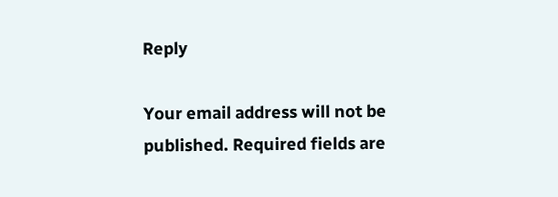Reply

Your email address will not be published. Required fields are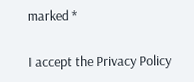marked *

I accept the Privacy Policy